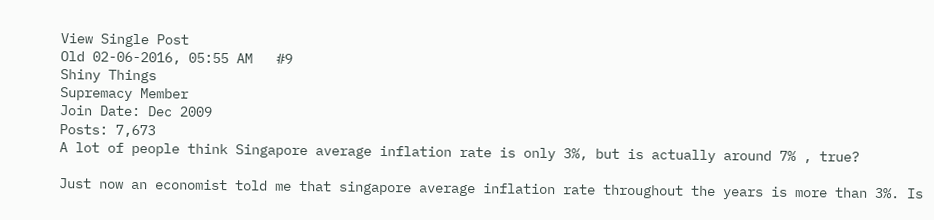View Single Post
Old 02-06-2016, 05:55 AM   #9
Shiny Things
Supremacy Member
Join Date: Dec 2009
Posts: 7,673
A lot of people think Singapore average inflation rate is only 3%, but is actually around 7% , true?

Just now an economist told me that singapore average inflation rate throughout the years is more than 3%. Is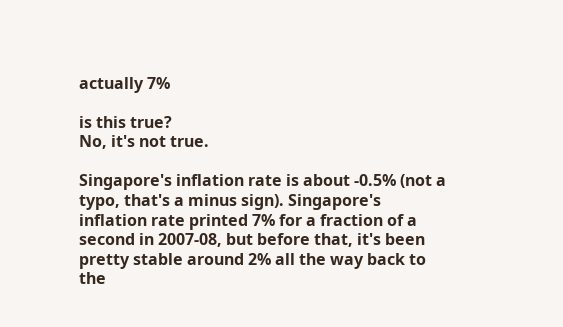actually 7%

is this true?
No, it's not true.

Singapore's inflation rate is about -0.5% (not a typo, that's a minus sign). Singapore's inflation rate printed 7% for a fraction of a second in 2007-08, but before that, it's been pretty stable around 2% all the way back to the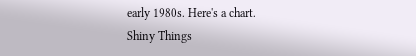early 1980s. Here's a chart.
Shiny Things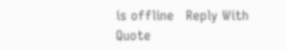is offline   Reply With Quote